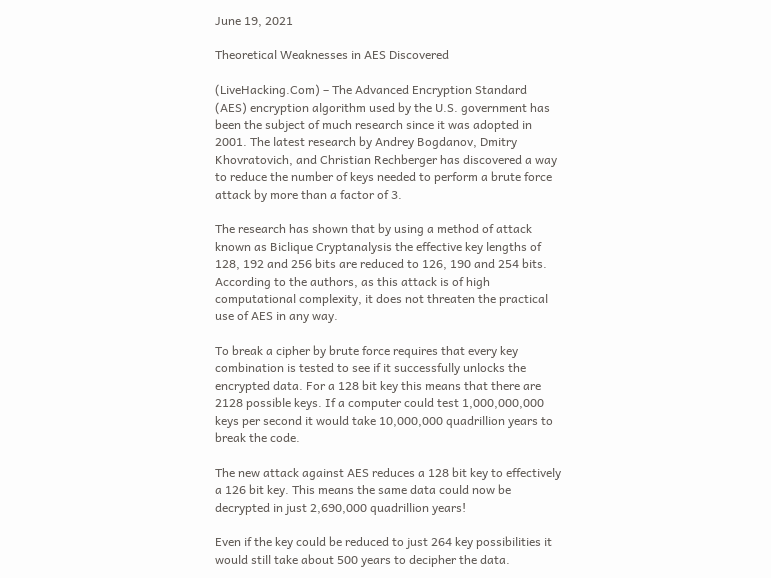June 19, 2021

Theoretical Weaknesses in AES Discovered

(LiveHacking.Com) – The Advanced Encryption Standard (AES) encryption algorithm used by the U.S. government has been the subject of much research since it was adopted in 2001. The latest research by Andrey Bogdanov, Dmitry Khovratovich, and Christian Rechberger has discovered a way to reduce the number of keys needed to perform a brute force attack by more than a factor of 3.

The research has shown that by using a method of attack known as Biclique Cryptanalysis the effective key lengths of 128, 192 and 256 bits are reduced to 126, 190 and 254 bits. According to the authors, as this attack is of high computational complexity, it does not threaten the practical use of AES in any way.

To break a cipher by brute force requires that every key combination is tested to see if it successfully unlocks the encrypted data. For a 128 bit key this means that there are 2128 possible keys. If a computer could test 1,000,000,000 keys per second it would take 10,000,000 quadrillion years to break the code.

The new attack against AES reduces a 128 bit key to effectively a 126 bit key. This means the same data could now be decrypted in just 2,690,000 quadrillion years!

Even if the key could be reduced to just 264 key possibilities it would still take about 500 years to decipher the data.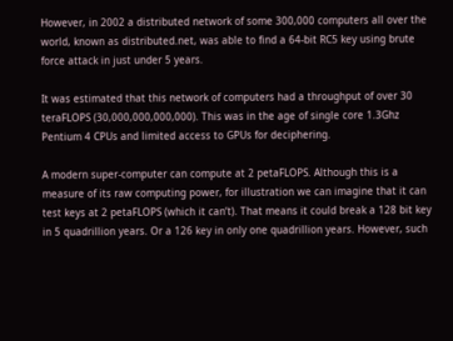However, in 2002 a distributed network of some 300,000 computers all over the world, known as distributed.net, was able to find a 64-bit RC5 key using brute force attack in just under 5 years.

It was estimated that this network of computers had a throughput of over 30 teraFLOPS (30,000,000,000,000). This was in the age of single core 1.3Ghz Pentium 4 CPUs and limited access to GPUs for deciphering.

A modern super-computer can compute at 2 petaFLOPS. Although this is a measure of its raw computing power, for illustration we can imagine that it can test keys at 2 petaFLOPS (which it can’t). That means it could break a 128 bit key in 5 quadrillion years. Or a 126 key in only one quadrillion years. However, such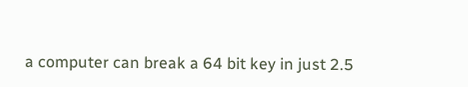a computer can break a 64 bit key in just 2.5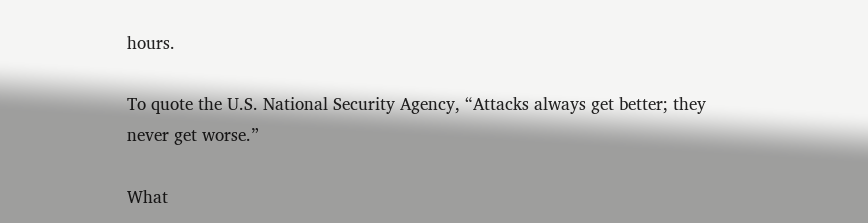hours.

To quote the U.S. National Security Agency, “Attacks always get better; they never get worse.”

What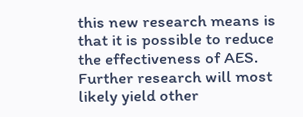this new research means is that it is possible to reduce the effectiveness of AES. Further research will most likely yield other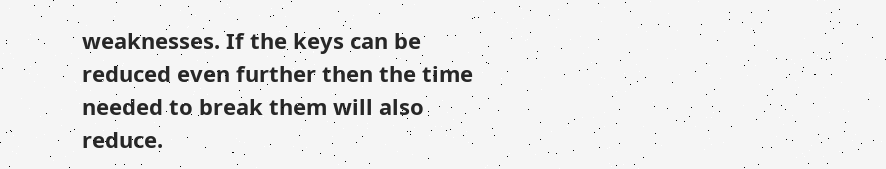weaknesses. If the keys can be reduced even further then the time needed to break them will also reduce.